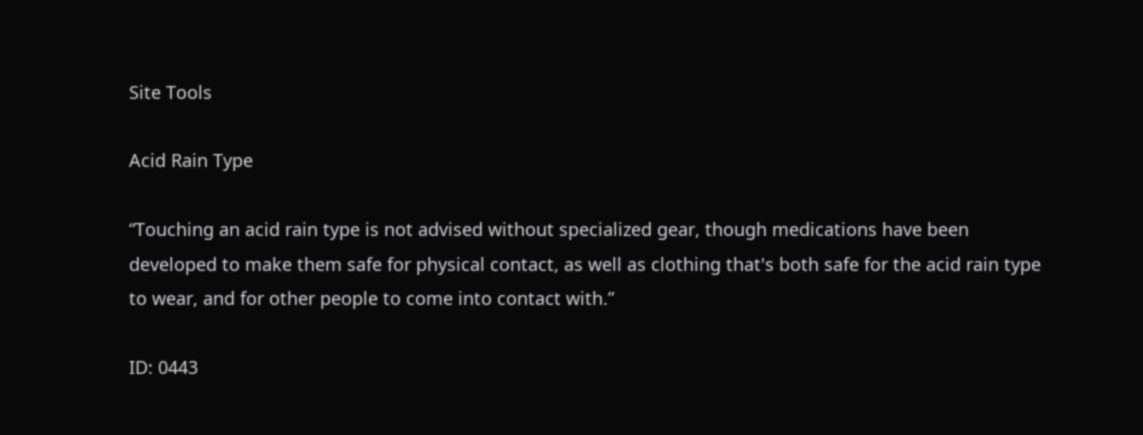Site Tools

Acid Rain Type

“Touching an acid rain type is not advised without specialized gear, though medications have been developed to make them safe for physical contact, as well as clothing that's both safe for the acid rain type to wear, and for other people to come into contact with.”

ID: 0443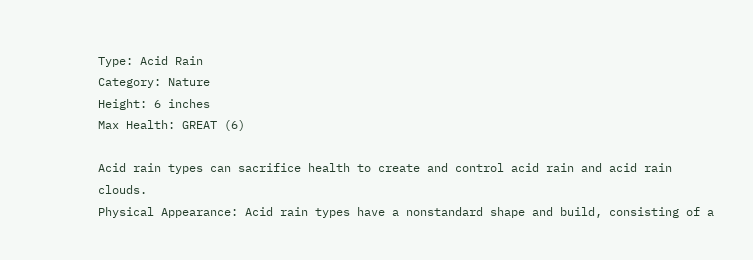Type: Acid Rain
Category: Nature
Height: 6 inches
Max Health: GREAT (6)

Acid rain types can sacrifice health to create and control acid rain and acid rain clouds.
Physical Appearance: Acid rain types have a nonstandard shape and build, consisting of a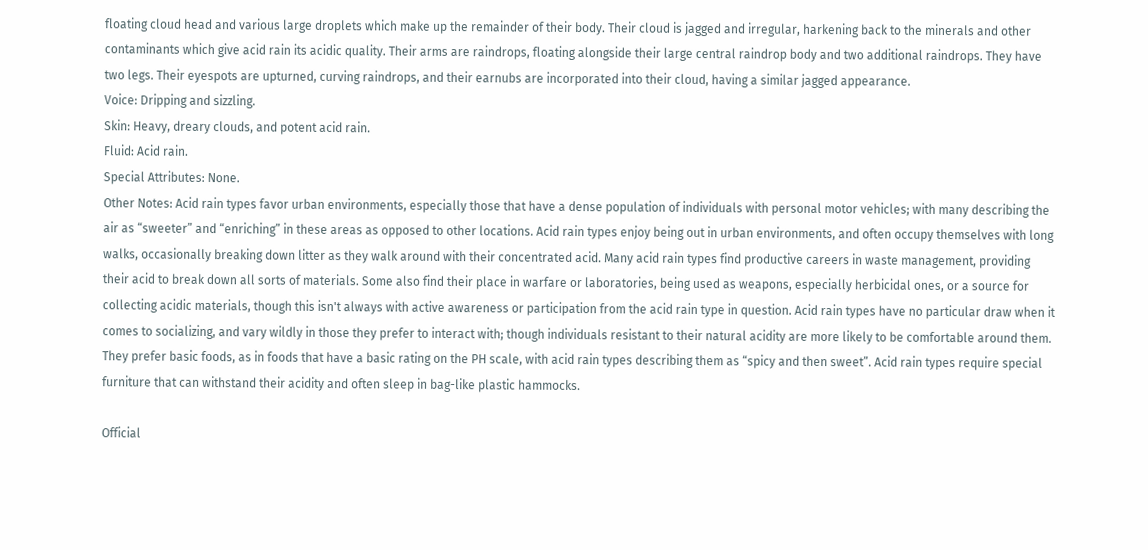floating cloud head and various large droplets which make up the remainder of their body. Their cloud is jagged and irregular, harkening back to the minerals and other contaminants which give acid rain its acidic quality. Their arms are raindrops, floating alongside their large central raindrop body and two additional raindrops. They have two legs. Their eyespots are upturned, curving raindrops, and their earnubs are incorporated into their cloud, having a similar jagged appearance.
Voice: Dripping and sizzling.
Skin: Heavy, dreary clouds, and potent acid rain.
Fluid: Acid rain.
Special Attributes: None.
Other Notes: Acid rain types favor urban environments, especially those that have a dense population of individuals with personal motor vehicles; with many describing the air as “sweeter” and “enriching” in these areas as opposed to other locations. Acid rain types enjoy being out in urban environments, and often occupy themselves with long walks, occasionally breaking down litter as they walk around with their concentrated acid. Many acid rain types find productive careers in waste management, providing their acid to break down all sorts of materials. Some also find their place in warfare or laboratories, being used as weapons, especially herbicidal ones, or a source for collecting acidic materials, though this isn't always with active awareness or participation from the acid rain type in question. Acid rain types have no particular draw when it comes to socializing, and vary wildly in those they prefer to interact with; though individuals resistant to their natural acidity are more likely to be comfortable around them. They prefer basic foods, as in foods that have a basic rating on the PH scale, with acid rain types describing them as “spicy and then sweet”. Acid rain types require special furniture that can withstand their acidity and often sleep in bag-like plastic hammocks.

Official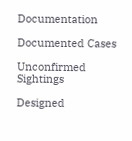Documentation

Documented Cases

Unconfirmed Sightings

Designed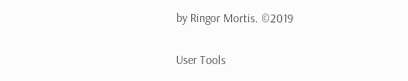by Ringor Mortis. ©2019

User Tools